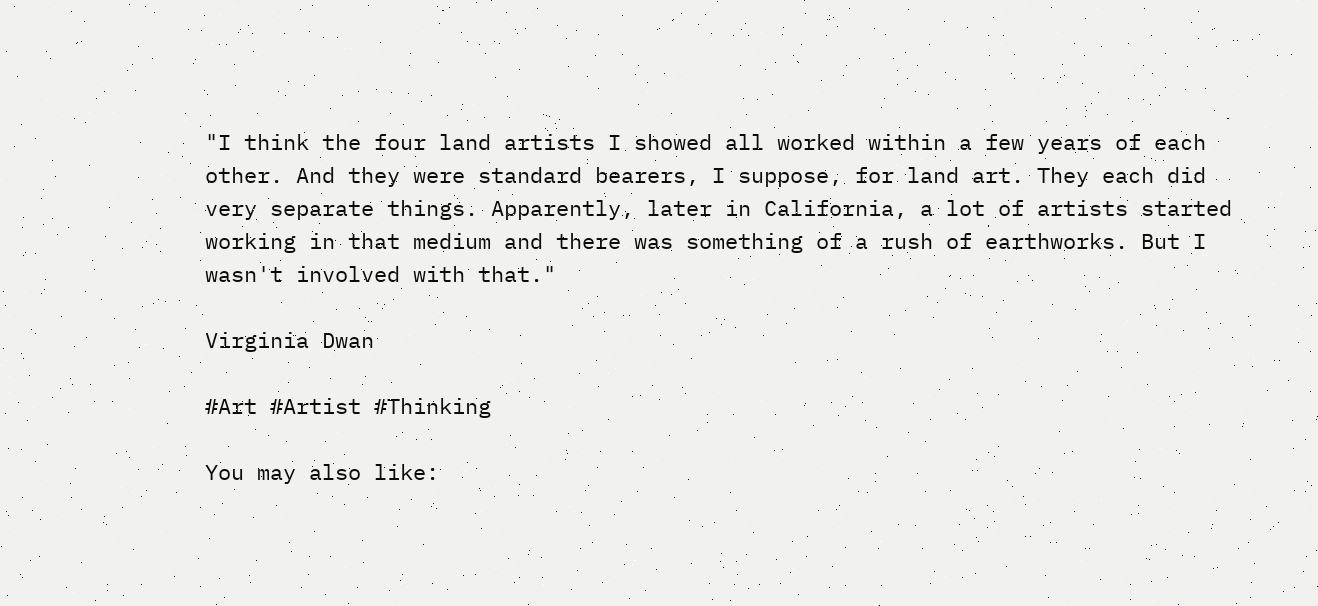"I think the four land artists I showed all worked within a few years of each other. And they were standard bearers, I suppose, for land art. They each did very separate things. Apparently, later in California, a lot of artists started working in that medium and there was something of a rush of earthworks. But I wasn't involved with that."

Virginia Dwan

#Art #Artist #Thinking

You may also like: